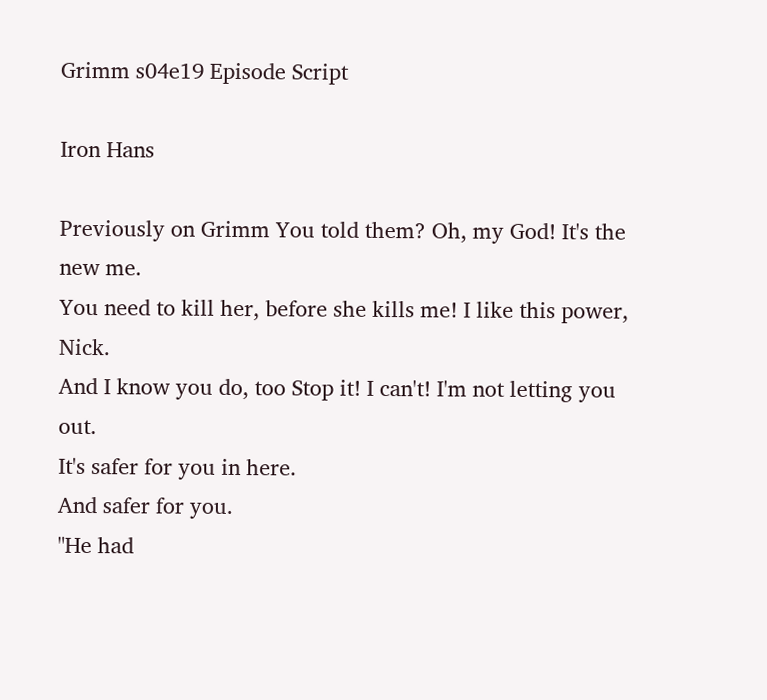Grimm s04e19 Episode Script

Iron Hans

Previously on Grimm You told them? Oh, my God! It's the new me.
You need to kill her, before she kills me! I like this power, Nick.
And I know you do, too Stop it! I can't! I'm not letting you out.
It's safer for you in here.
And safer for you.
"He had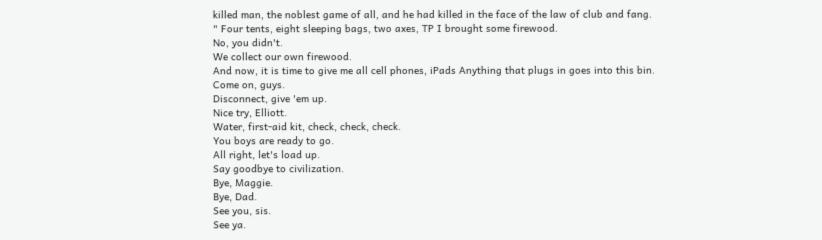killed man, the noblest game of all, and he had killed in the face of the law of club and fang.
" Four tents, eight sleeping bags, two axes, TP I brought some firewood.
No, you didn't.
We collect our own firewood.
And now, it is time to give me all cell phones, iPads Anything that plugs in goes into this bin.
Come on, guys.
Disconnect, give 'em up.
Nice try, Elliott.
Water, first-aid kit, check, check, check.
You boys are ready to go.
All right, let's load up.
Say goodbye to civilization.
Bye, Maggie.
Bye, Dad.
See you, sis.
See ya.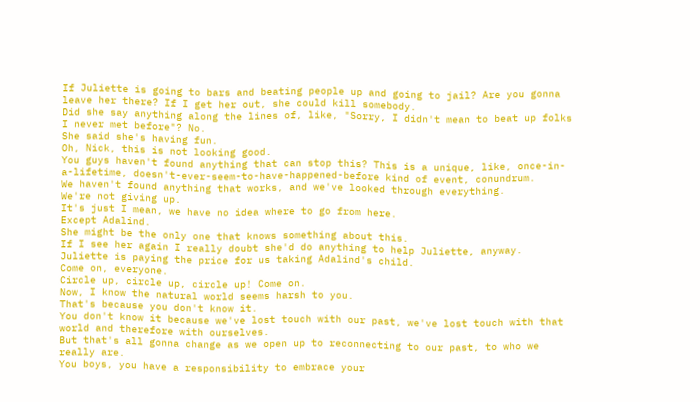If Juliette is going to bars and beating people up and going to jail? Are you gonna leave her there? If I get her out, she could kill somebody.
Did she say anything along the lines of, like, "Sorry, I didn't mean to beat up folks I never met before"? No.
She said she's having fun.
Oh, Nick, this is not looking good.
You guys haven't found anything that can stop this? This is a unique, like, once-in-a-lifetime, doesn't-ever-seem-to-have-happened-before kind of event, conundrum.
We haven't found anything that works, and we've looked through everything.
We're not giving up.
It's just I mean, we have no idea where to go from here.
Except Adalind.
She might be the only one that knows something about this.
If I see her again I really doubt she'd do anything to help Juliette, anyway.
Juliette is paying the price for us taking Adalind's child.
Come on, everyone.
Circle up, circle up, circle up! Come on.
Now, I know the natural world seems harsh to you.
That's because you don't know it.
You don't know it because we've lost touch with our past, we've lost touch with that world and therefore with ourselves.
But that's all gonna change as we open up to reconnecting to our past, to who we really are.
You boys, you have a responsibility to embrace your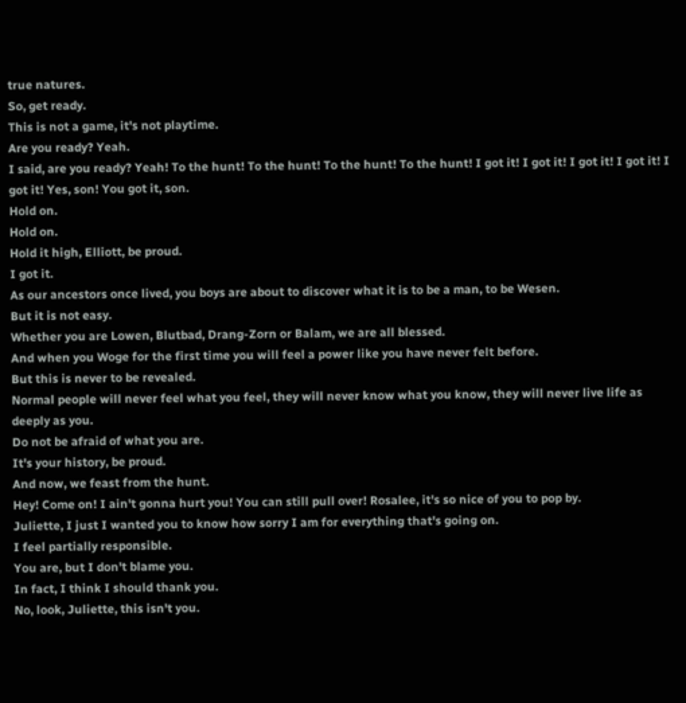true natures.
So, get ready.
This is not a game, it's not playtime.
Are you ready? Yeah.
I said, are you ready? Yeah! To the hunt! To the hunt! To the hunt! To the hunt! I got it! I got it! I got it! I got it! I got it! Yes, son! You got it, son.
Hold on.
Hold on.
Hold it high, Elliott, be proud.
I got it.
As our ancestors once lived, you boys are about to discover what it is to be a man, to be Wesen.
But it is not easy.
Whether you are Lowen, Blutbad, Drang-Zorn or Balam, we are all blessed.
And when you Woge for the first time you will feel a power like you have never felt before.
But this is never to be revealed.
Normal people will never feel what you feel, they will never know what you know, they will never live life as deeply as you.
Do not be afraid of what you are.
It's your history, be proud.
And now, we feast from the hunt.
Hey! Come on! I ain't gonna hurt you! You can still pull over! Rosalee, it's so nice of you to pop by.
Juliette, I just I wanted you to know how sorry I am for everything that's going on.
I feel partially responsible.
You are, but I don't blame you.
In fact, I think I should thank you.
No, look, Juliette, this isn't you.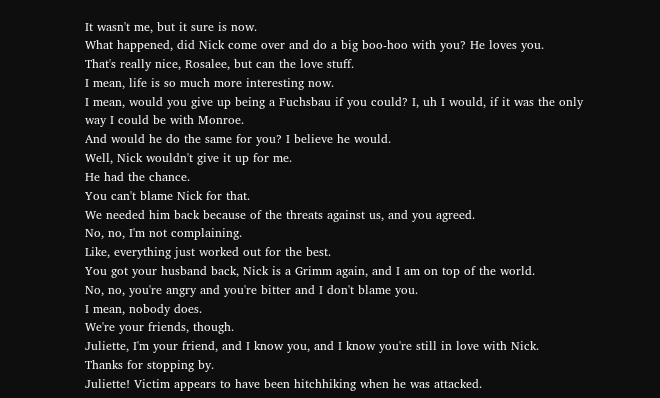It wasn't me, but it sure is now.
What happened, did Nick come over and do a big boo-hoo with you? He loves you.
That's really nice, Rosalee, but can the love stuff.
I mean, life is so much more interesting now.
I mean, would you give up being a Fuchsbau if you could? I, uh I would, if it was the only way I could be with Monroe.
And would he do the same for you? I believe he would.
Well, Nick wouldn't give it up for me.
He had the chance.
You can't blame Nick for that.
We needed him back because of the threats against us, and you agreed.
No, no, I'm not complaining.
Like, everything just worked out for the best.
You got your husband back, Nick is a Grimm again, and I am on top of the world.
No, no, you're angry and you're bitter and I don't blame you.
I mean, nobody does.
We're your friends, though.
Juliette, I'm your friend, and I know you, and I know you're still in love with Nick.
Thanks for stopping by.
Juliette! Victim appears to have been hitchhiking when he was attacked.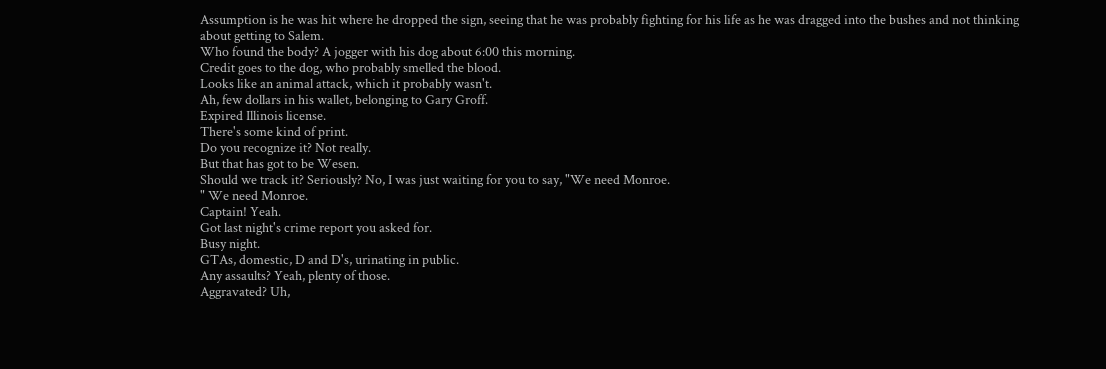Assumption is he was hit where he dropped the sign, seeing that he was probably fighting for his life as he was dragged into the bushes and not thinking about getting to Salem.
Who found the body? A jogger with his dog about 6:00 this morning.
Credit goes to the dog, who probably smelled the blood.
Looks like an animal attack, which it probably wasn't.
Ah, few dollars in his wallet, belonging to Gary Groff.
Expired Illinois license.
There's some kind of print.
Do you recognize it? Not really.
But that has got to be Wesen.
Should we track it? Seriously? No, I was just waiting for you to say, "We need Monroe.
" We need Monroe.
Captain! Yeah.
Got last night's crime report you asked for.
Busy night.
GTAs, domestic, D and D's, urinating in public.
Any assaults? Yeah, plenty of those.
Aggravated? Uh,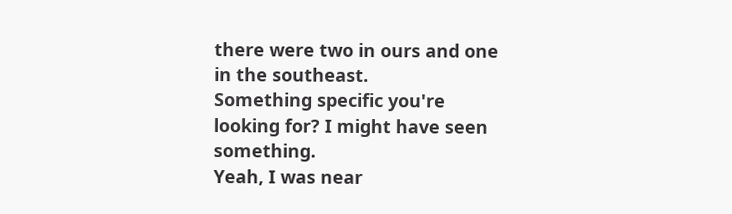there were two in ours and one in the southeast.
Something specific you're looking for? I might have seen something.
Yeah, I was near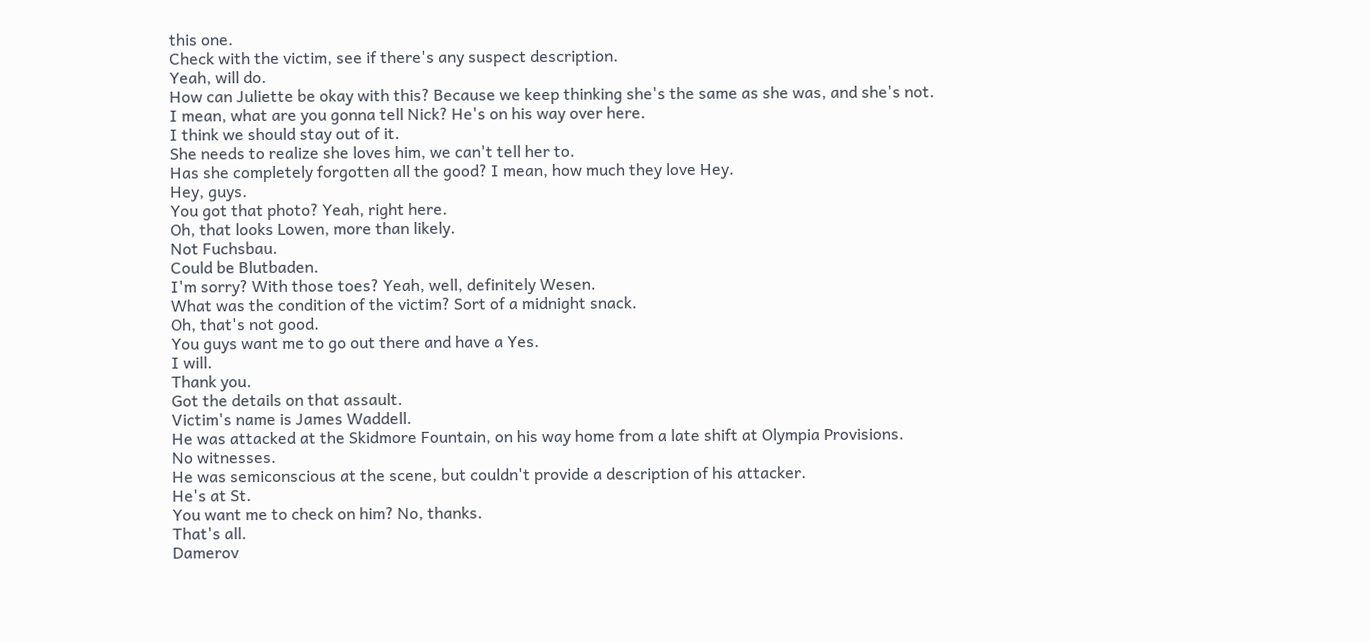this one.
Check with the victim, see if there's any suspect description.
Yeah, will do.
How can Juliette be okay with this? Because we keep thinking she's the same as she was, and she's not.
I mean, what are you gonna tell Nick? He's on his way over here.
I think we should stay out of it.
She needs to realize she loves him, we can't tell her to.
Has she completely forgotten all the good? I mean, how much they love Hey.
Hey, guys.
You got that photo? Yeah, right here.
Oh, that looks Lowen, more than likely.
Not Fuchsbau.
Could be Blutbaden.
I'm sorry? With those toes? Yeah, well, definitely Wesen.
What was the condition of the victim? Sort of a midnight snack.
Oh, that's not good.
You guys want me to go out there and have a Yes.
I will.
Thank you.
Got the details on that assault.
Victim's name is James Waddell.
He was attacked at the Skidmore Fountain, on his way home from a late shift at Olympia Provisions.
No witnesses.
He was semiconscious at the scene, but couldn't provide a description of his attacker.
He's at St.
You want me to check on him? No, thanks.
That's all.
Damerov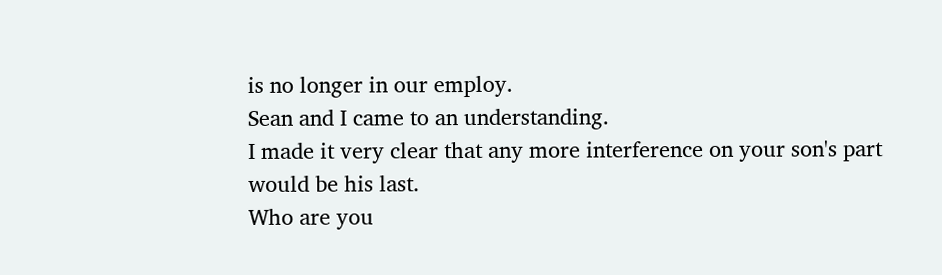is no longer in our employ.
Sean and I came to an understanding.
I made it very clear that any more interference on your son's part would be his last.
Who are you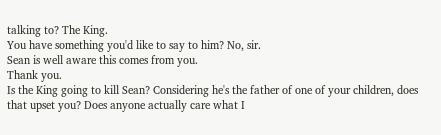talking to? The King.
You have something you'd like to say to him? No, sir.
Sean is well aware this comes from you.
Thank you.
Is the King going to kill Sean? Considering he's the father of one of your children, does that upset you? Does anyone actually care what I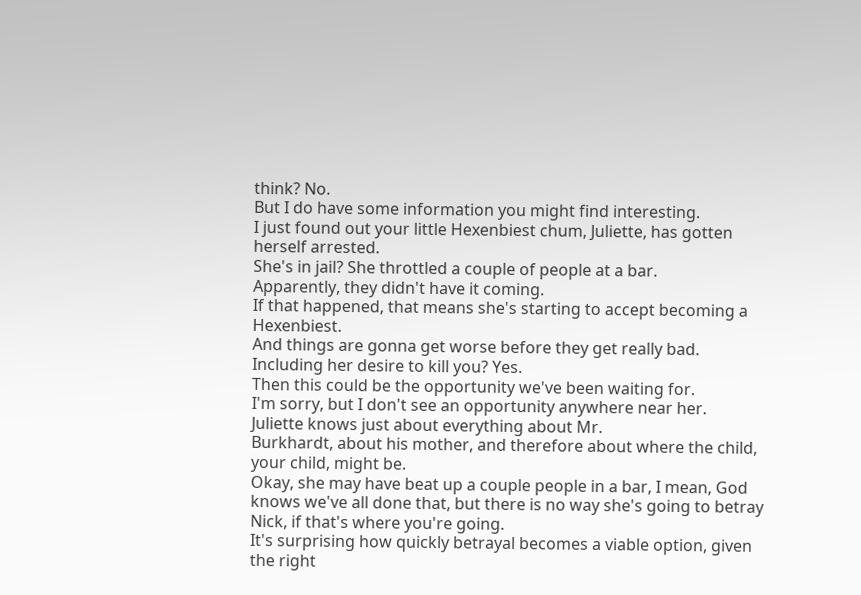think? No.
But I do have some information you might find interesting.
I just found out your little Hexenbiest chum, Juliette, has gotten herself arrested.
She's in jail? She throttled a couple of people at a bar.
Apparently, they didn't have it coming.
If that happened, that means she's starting to accept becoming a Hexenbiest.
And things are gonna get worse before they get really bad.
Including her desire to kill you? Yes.
Then this could be the opportunity we've been waiting for.
I'm sorry, but I don't see an opportunity anywhere near her.
Juliette knows just about everything about Mr.
Burkhardt, about his mother, and therefore about where the child, your child, might be.
Okay, she may have beat up a couple people in a bar, I mean, God knows we've all done that, but there is no way she's going to betray Nick, if that's where you're going.
It's surprising how quickly betrayal becomes a viable option, given the right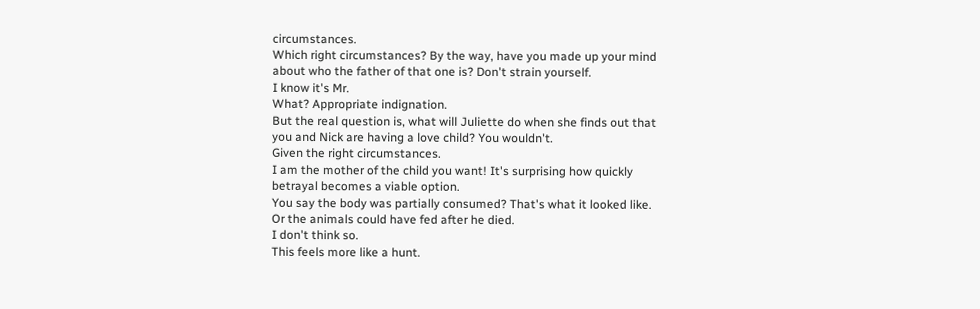circumstances.
Which right circumstances? By the way, have you made up your mind about who the father of that one is? Don't strain yourself.
I know it's Mr.
What? Appropriate indignation.
But the real question is, what will Juliette do when she finds out that you and Nick are having a love child? You wouldn't.
Given the right circumstances.
I am the mother of the child you want! It's surprising how quickly betrayal becomes a viable option.
You say the body was partially consumed? That's what it looked like.
Or the animals could have fed after he died.
I don't think so.
This feels more like a hunt.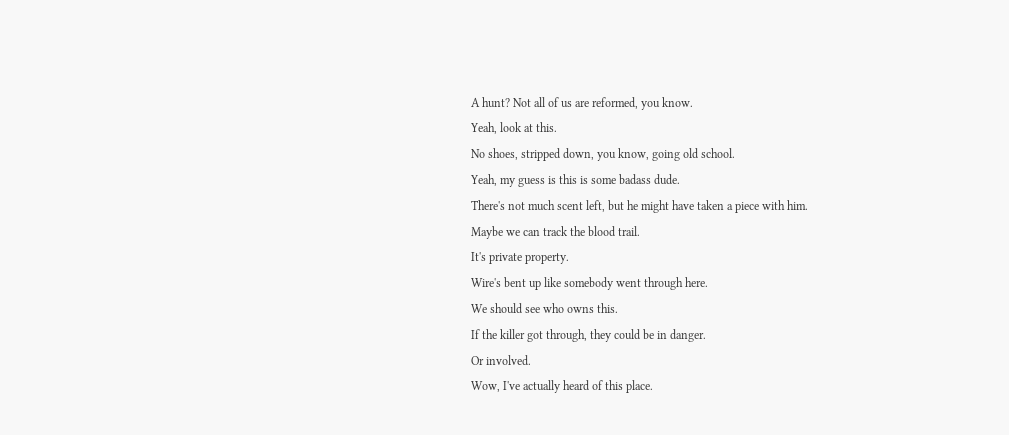A hunt? Not all of us are reformed, you know.
Yeah, look at this.
No shoes, stripped down, you know, going old school.
Yeah, my guess is this is some badass dude.
There's not much scent left, but he might have taken a piece with him.
Maybe we can track the blood trail.
It's private property.
Wire's bent up like somebody went through here.
We should see who owns this.
If the killer got through, they could be in danger.
Or involved.
Wow, I've actually heard of this place.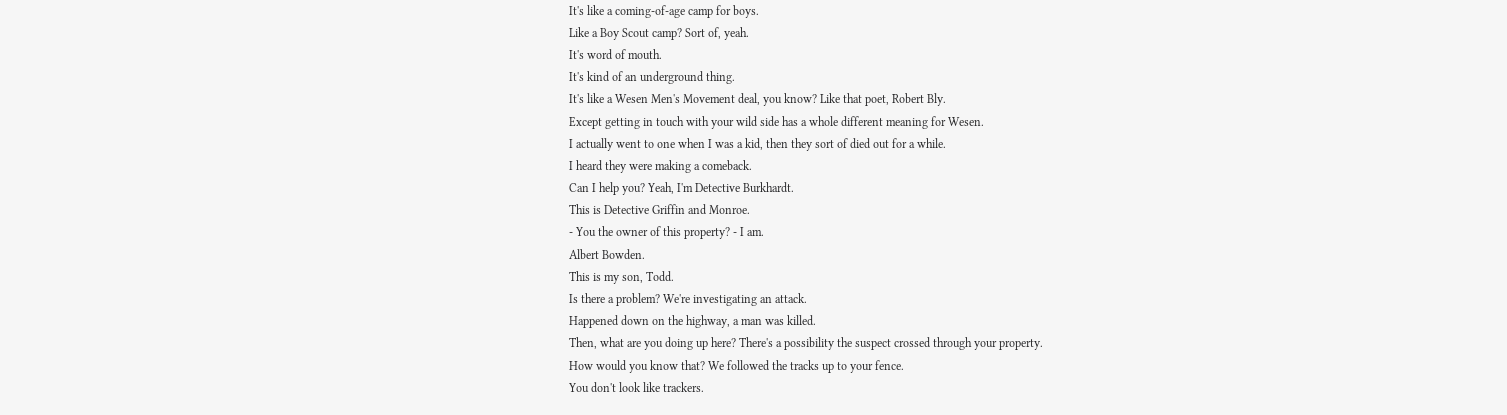It's like a coming-of-age camp for boys.
Like a Boy Scout camp? Sort of, yeah.
It's word of mouth.
It's kind of an underground thing.
It's like a Wesen Men's Movement deal, you know? Like that poet, Robert Bly.
Except getting in touch with your wild side has a whole different meaning for Wesen.
I actually went to one when I was a kid, then they sort of died out for a while.
I heard they were making a comeback.
Can I help you? Yeah, I'm Detective Burkhardt.
This is Detective Griffin and Monroe.
- You the owner of this property? - I am.
Albert Bowden.
This is my son, Todd.
Is there a problem? We're investigating an attack.
Happened down on the highway, a man was killed.
Then, what are you doing up here? There's a possibility the suspect crossed through your property.
How would you know that? We followed the tracks up to your fence.
You don't look like trackers.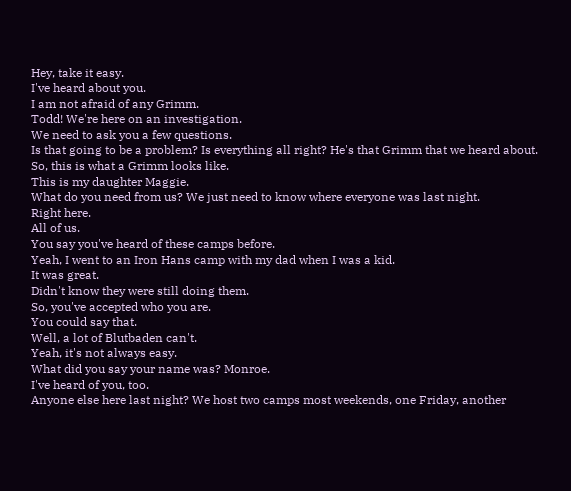Hey, take it easy.
I've heard about you.
I am not afraid of any Grimm.
Todd! We're here on an investigation.
We need to ask you a few questions.
Is that going to be a problem? Is everything all right? He's that Grimm that we heard about.
So, this is what a Grimm looks like.
This is my daughter Maggie.
What do you need from us? We just need to know where everyone was last night.
Right here.
All of us.
You say you've heard of these camps before.
Yeah, I went to an Iron Hans camp with my dad when I was a kid.
It was great.
Didn't know they were still doing them.
So, you've accepted who you are.
You could say that.
Well, a lot of Blutbaden can't.
Yeah, it's not always easy.
What did you say your name was? Monroe.
I've heard of you, too.
Anyone else here last night? We host two camps most weekends, one Friday, another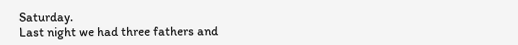Saturday.
Last night we had three fathers and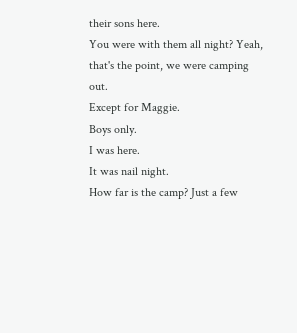their sons here.
You were with them all night? Yeah, that's the point, we were camping out.
Except for Maggie.
Boys only.
I was here.
It was nail night.
How far is the camp? Just a few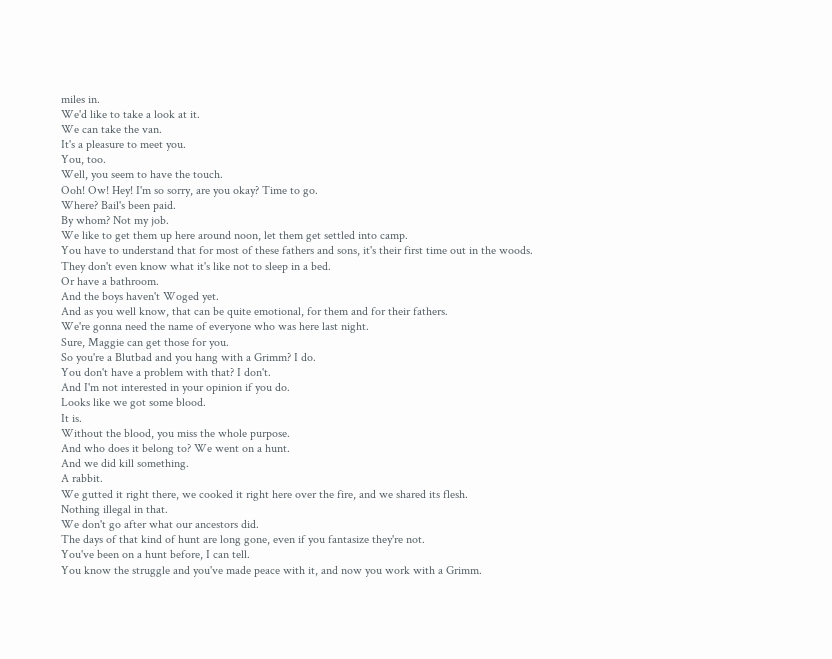miles in.
We'd like to take a look at it.
We can take the van.
It's a pleasure to meet you.
You, too.
Well, you seem to have the touch.
Ooh! Ow! Hey! I'm so sorry, are you okay? Time to go.
Where? Bail's been paid.
By whom? Not my job.
We like to get them up here around noon, let them get settled into camp.
You have to understand that for most of these fathers and sons, it's their first time out in the woods.
They don't even know what it's like not to sleep in a bed.
Or have a bathroom.
And the boys haven't Woged yet.
And as you well know, that can be quite emotional, for them and for their fathers.
We're gonna need the name of everyone who was here last night.
Sure, Maggie can get those for you.
So you're a Blutbad and you hang with a Grimm? I do.
You don't have a problem with that? I don't.
And I'm not interested in your opinion if you do.
Looks like we got some blood.
It is.
Without the blood, you miss the whole purpose.
And who does it belong to? We went on a hunt.
And we did kill something.
A rabbit.
We gutted it right there, we cooked it right here over the fire, and we shared its flesh.
Nothing illegal in that.
We don't go after what our ancestors did.
The days of that kind of hunt are long gone, even if you fantasize they're not.
You've been on a hunt before, I can tell.
You know the struggle and you've made peace with it, and now you work with a Grimm.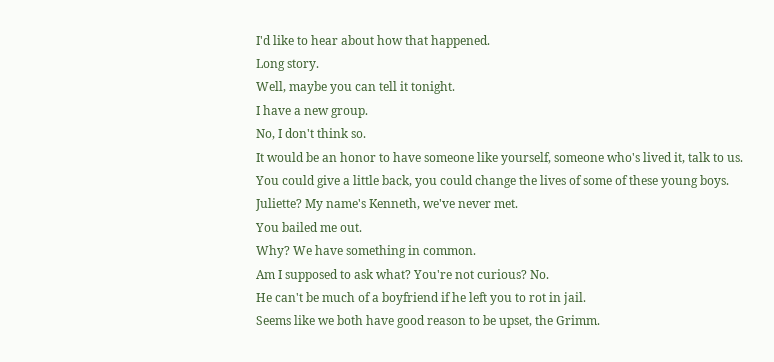I'd like to hear about how that happened.
Long story.
Well, maybe you can tell it tonight.
I have a new group.
No, I don't think so.
It would be an honor to have someone like yourself, someone who's lived it, talk to us.
You could give a little back, you could change the lives of some of these young boys.
Juliette? My name's Kenneth, we've never met.
You bailed me out.
Why? We have something in common.
Am I supposed to ask what? You're not curious? No.
He can't be much of a boyfriend if he left you to rot in jail.
Seems like we both have good reason to be upset, the Grimm.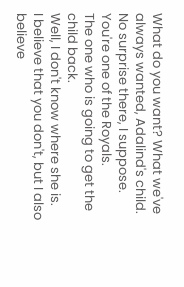What do you want? What we've always wanted, Adalind's child.
No surprise there, I suppose.
You're one of the Royals.
The one who is going to get the child back.
Well, I don't know where she is.
I believe that you don't, but I also believe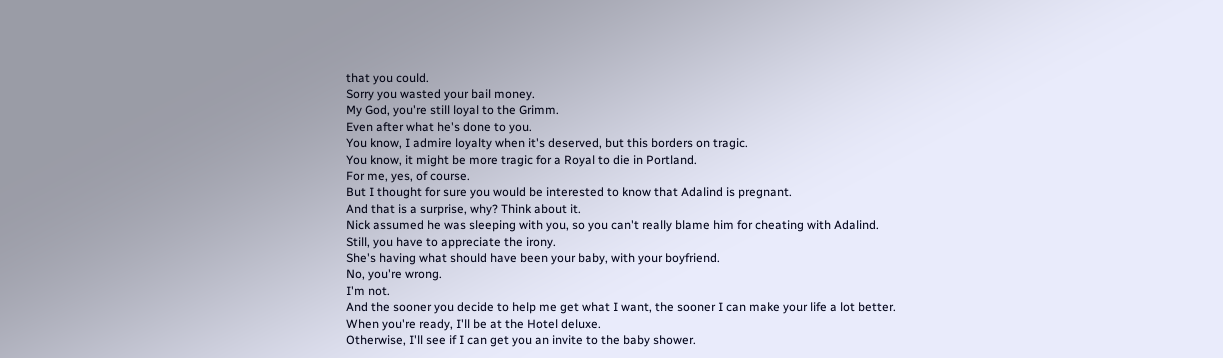that you could.
Sorry you wasted your bail money.
My God, you're still loyal to the Grimm.
Even after what he's done to you.
You know, I admire loyalty when it's deserved, but this borders on tragic.
You know, it might be more tragic for a Royal to die in Portland.
For me, yes, of course.
But I thought for sure you would be interested to know that Adalind is pregnant.
And that is a surprise, why? Think about it.
Nick assumed he was sleeping with you, so you can't really blame him for cheating with Adalind.
Still, you have to appreciate the irony.
She's having what should have been your baby, with your boyfriend.
No, you're wrong.
I'm not.
And the sooner you decide to help me get what I want, the sooner I can make your life a lot better.
When you're ready, I'll be at the Hotel deluxe.
Otherwise, I'll see if I can get you an invite to the baby shower.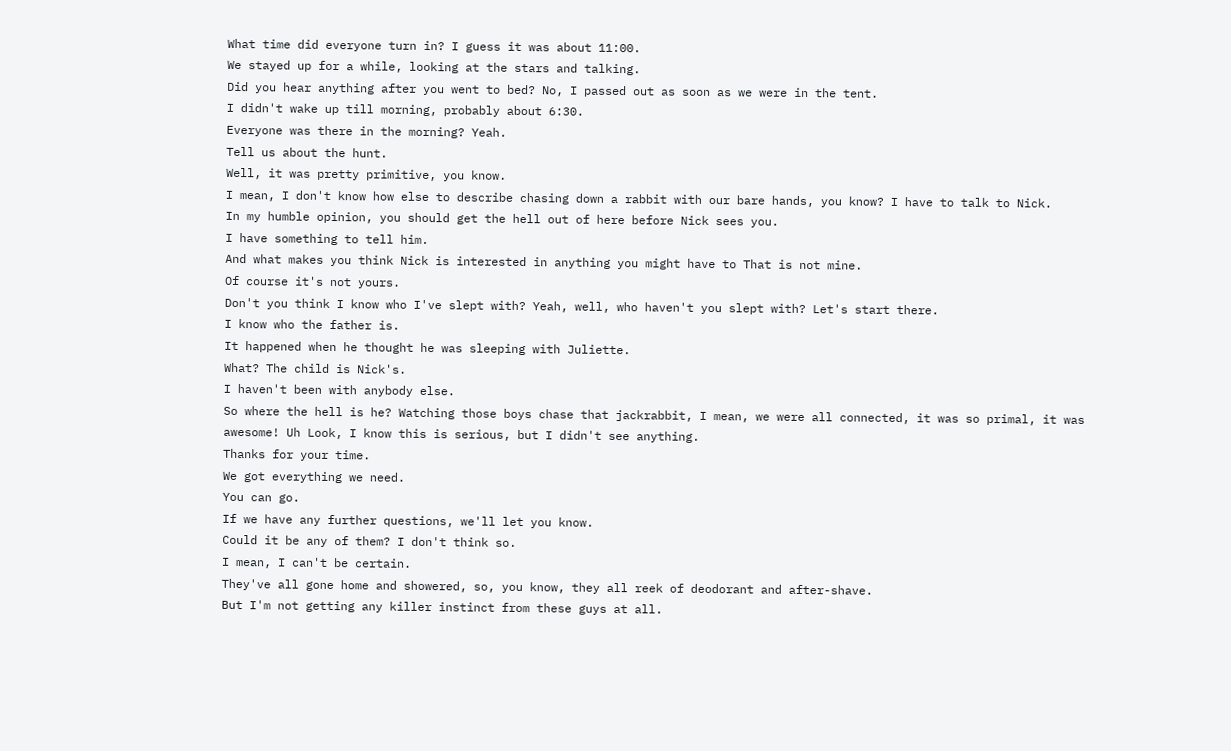What time did everyone turn in? I guess it was about 11:00.
We stayed up for a while, looking at the stars and talking.
Did you hear anything after you went to bed? No, I passed out as soon as we were in the tent.
I didn't wake up till morning, probably about 6:30.
Everyone was there in the morning? Yeah.
Tell us about the hunt.
Well, it was pretty primitive, you know.
I mean, I don't know how else to describe chasing down a rabbit with our bare hands, you know? I have to talk to Nick.
In my humble opinion, you should get the hell out of here before Nick sees you.
I have something to tell him.
And what makes you think Nick is interested in anything you might have to That is not mine.
Of course it's not yours.
Don't you think I know who I've slept with? Yeah, well, who haven't you slept with? Let's start there.
I know who the father is.
It happened when he thought he was sleeping with Juliette.
What? The child is Nick's.
I haven't been with anybody else.
So where the hell is he? Watching those boys chase that jackrabbit, I mean, we were all connected, it was so primal, it was awesome! Uh Look, I know this is serious, but I didn't see anything.
Thanks for your time.
We got everything we need.
You can go.
If we have any further questions, we'll let you know.
Could it be any of them? I don't think so.
I mean, I can't be certain.
They've all gone home and showered, so, you know, they all reek of deodorant and after-shave.
But I'm not getting any killer instinct from these guys at all.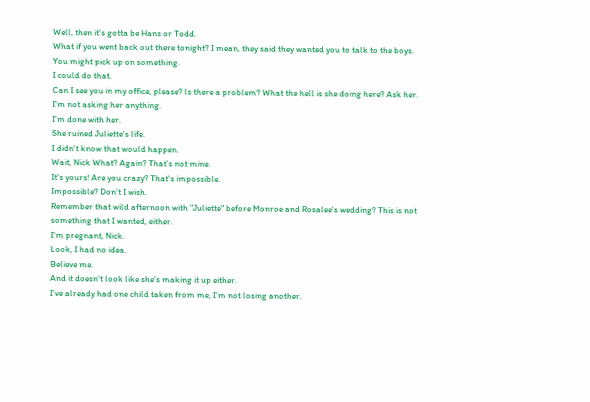Well, then it's gotta be Hans or Todd.
What if you went back out there tonight? I mean, they said they wanted you to talk to the boys.
You might pick up on something.
I could do that.
Can I see you in my office, please? ls there a problem? What the hell is she doing here? Ask her.
I'm not asking her anything.
I'm done with her.
She ruined Juliette's life.
I didn't know that would happen.
Wait, Nick What? Again? That's not mine.
It's yours! Are you crazy? That's impossible.
Impossible? Don't I wish.
Remember that wild afternoon with "Juliette" before Monroe and Rosalee's wedding? This is not something that I wanted, either.
I'm pregnant, Nick.
Look, I had no idea.
Believe me.
And it doesn't look like she's making it up either.
I've already had one child taken from me, I'm not losing another.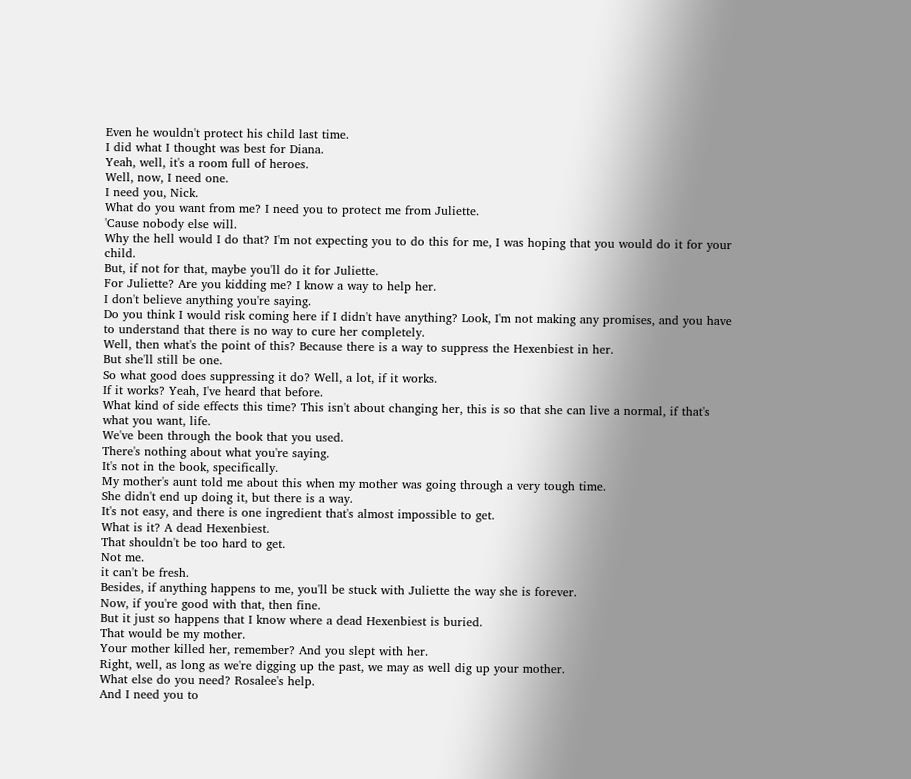Even he wouldn't protect his child last time.
I did what I thought was best for Diana.
Yeah, well, it's a room full of heroes.
Well, now, I need one.
I need you, Nick.
What do you want from me? I need you to protect me from Juliette.
'Cause nobody else will.
Why the hell would I do that? I'm not expecting you to do this for me, I was hoping that you would do it for your child.
But, if not for that, maybe you'll do it for Juliette.
For Juliette? Are you kidding me? I know a way to help her.
I don't believe anything you're saying.
Do you think I would risk coming here if I didn't have anything? Look, I'm not making any promises, and you have to understand that there is no way to cure her completely.
Well, then what's the point of this? Because there is a way to suppress the Hexenbiest in her.
But she'll still be one.
So what good does suppressing it do? Well, a lot, if it works.
If it works? Yeah, I've heard that before.
What kind of side effects this time? This isn't about changing her, this is so that she can live a normal, if that's what you want, life.
We've been through the book that you used.
There's nothing about what you're saying.
It's not in the book, specifically.
My mother's aunt told me about this when my mother was going through a very tough time.
She didn't end up doing it, but there is a way.
It's not easy, and there is one ingredient that's almost impossible to get.
What is it? A dead Hexenbiest.
That shouldn't be too hard to get.
Not me.
it can't be fresh.
Besides, if anything happens to me, you'll be stuck with Juliette the way she is forever.
Now, if you're good with that, then fine.
But it just so happens that I know where a dead Hexenbiest is buried.
That would be my mother.
Your mother killed her, remember? And you slept with her.
Right, well, as long as we're digging up the past, we may as well dig up your mother.
What else do you need? Rosalee's help.
And I need you to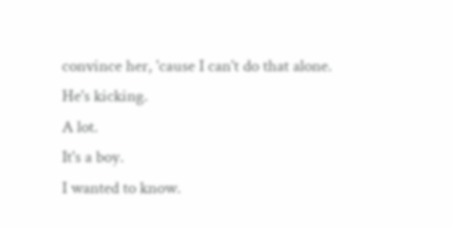convince her, 'cause I can't do that alone.
He's kicking.
A lot.
It's a boy.
I wanted to know.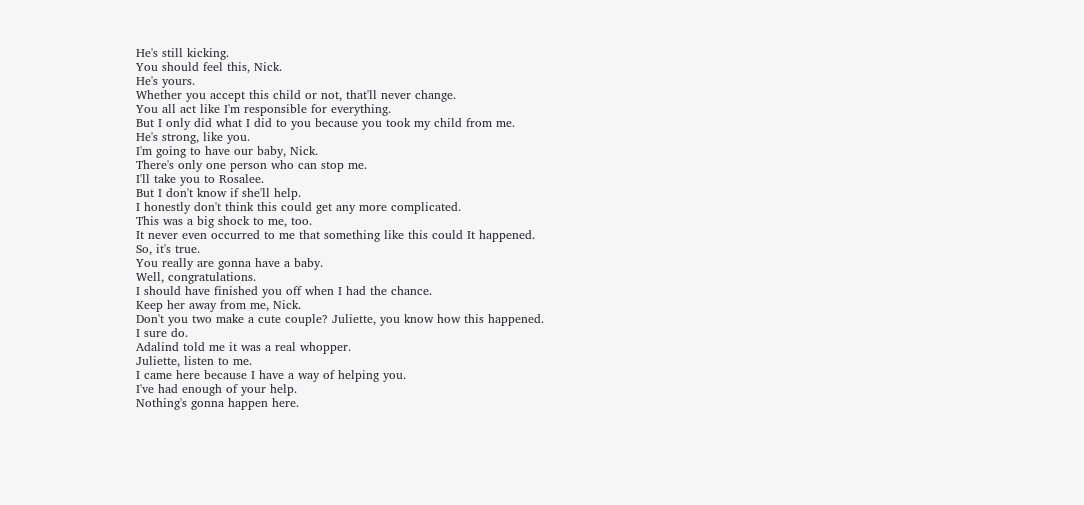He's still kicking.
You should feel this, Nick.
He's yours.
Whether you accept this child or not, that'll never change.
You all act like I'm responsible for everything.
But I only did what I did to you because you took my child from me.
He's strong, like you.
I'm going to have our baby, Nick.
There's only one person who can stop me.
I'll take you to Rosalee.
But I don't know if she'll help.
I honestly don't think this could get any more complicated.
This was a big shock to me, too.
It never even occurred to me that something like this could It happened.
So, it's true.
You really are gonna have a baby.
Well, congratulations.
I should have finished you off when I had the chance.
Keep her away from me, Nick.
Don't you two make a cute couple? Juliette, you know how this happened.
I sure do.
Adalind told me it was a real whopper.
Juliette, listen to me.
I came here because I have a way of helping you.
I've had enough of your help.
Nothing's gonna happen here.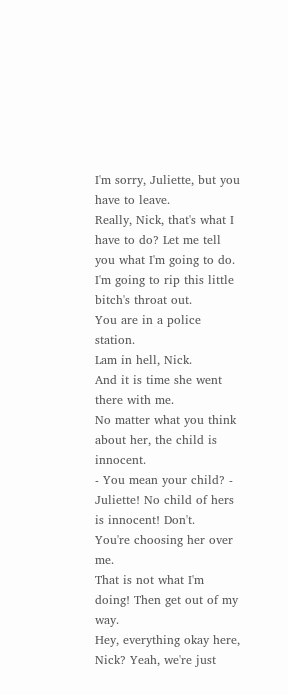I'm sorry, Juliette, but you have to leave.
Really, Nick, that's what I have to do? Let me tell you what I'm going to do.
I'm going to rip this little bitch's throat out.
You are in a police station.
Lam in hell, Nick.
And it is time she went there with me.
No matter what you think about her, the child is innocent.
- You mean your child? - Juliette! No child of hers is innocent! Don't.
You're choosing her over me.
That is not what I'm doing! Then get out of my way.
Hey, everything okay here, Nick? Yeah, we're just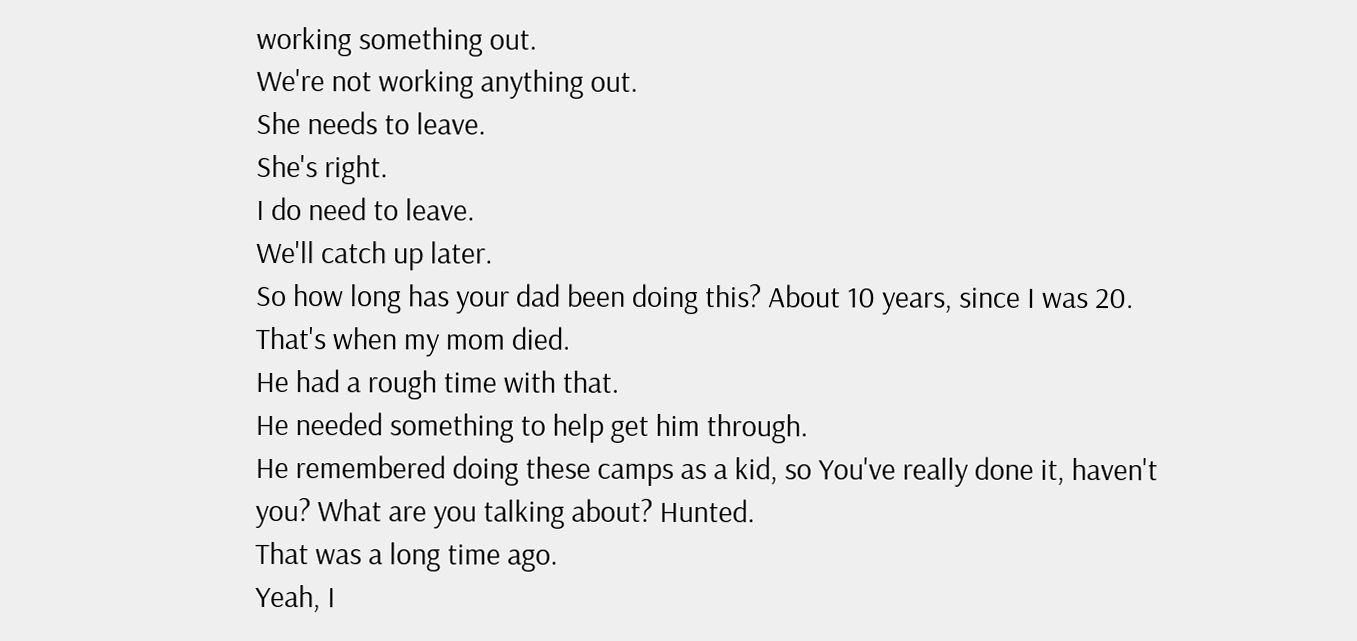working something out.
We're not working anything out.
She needs to leave.
She's right.
I do need to leave.
We'll catch up later.
So how long has your dad been doing this? About 10 years, since I was 20.
That's when my mom died.
He had a rough time with that.
He needed something to help get him through.
He remembered doing these camps as a kid, so You've really done it, haven't you? What are you talking about? Hunted.
That was a long time ago.
Yeah, I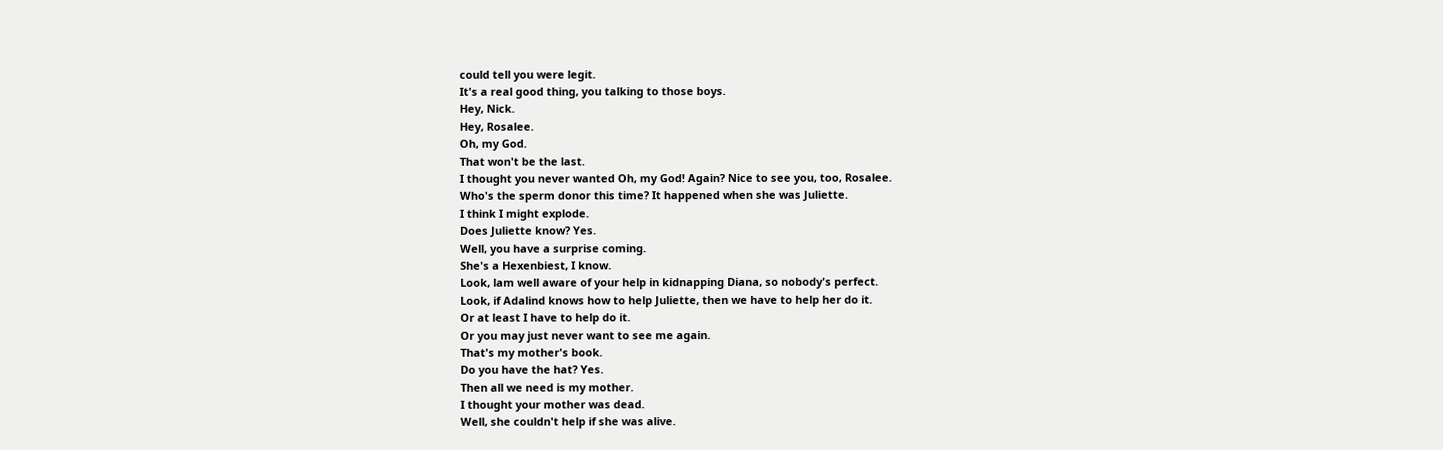could tell you were legit.
It's a real good thing, you talking to those boys.
Hey, Nick.
Hey, Rosalee.
Oh, my God.
That won't be the last.
I thought you never wanted Oh, my God! Again? Nice to see you, too, Rosalee.
Who's the sperm donor this time? It happened when she was Juliette.
I think I might explode.
Does Juliette know? Yes.
Well, you have a surprise coming.
She's a Hexenbiest, I know.
Look, lam well aware of your help in kidnapping Diana, so nobody's perfect.
Look, if Adalind knows how to help Juliette, then we have to help her do it.
Or at least I have to help do it.
Or you may just never want to see me again.
That's my mother's book.
Do you have the hat? Yes.
Then all we need is my mother.
I thought your mother was dead.
Well, she couldn't help if she was alive.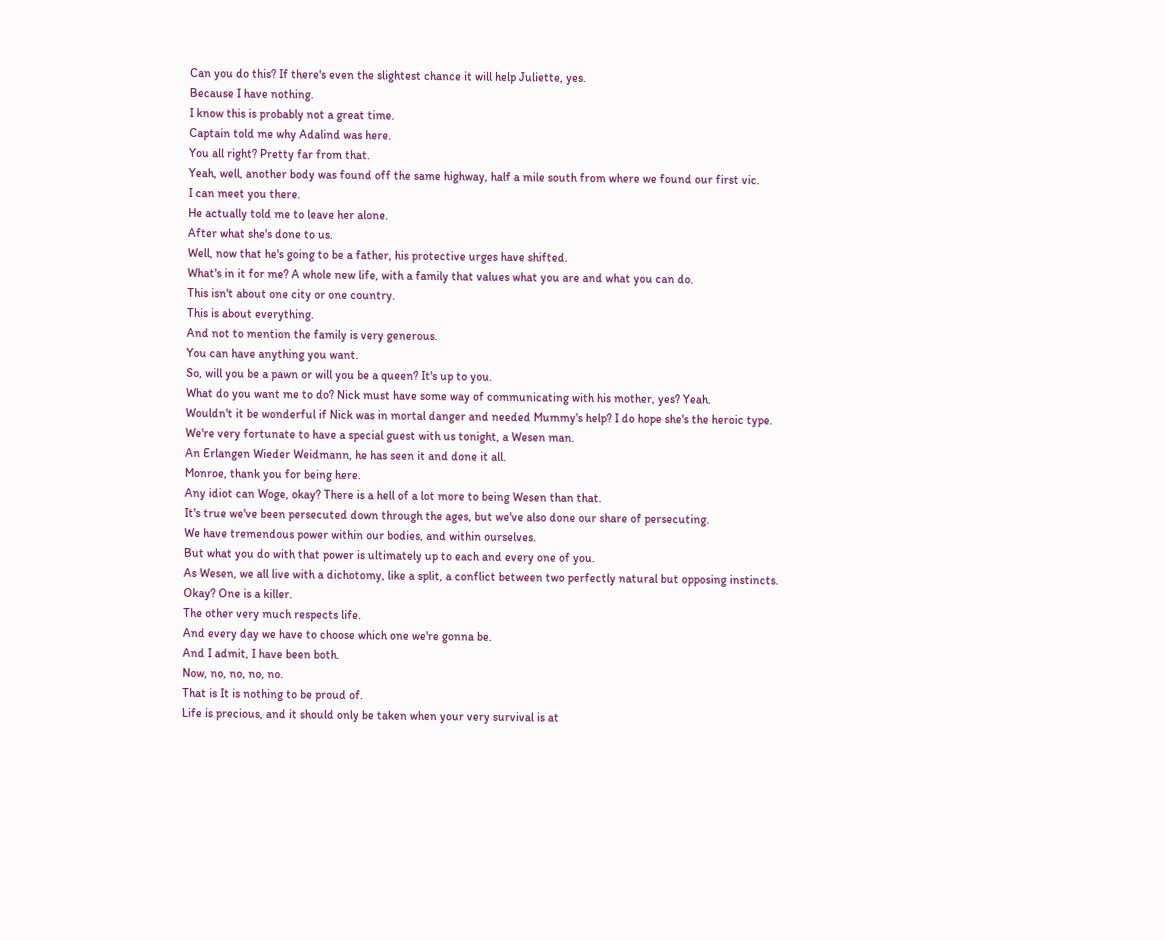Can you do this? If there's even the slightest chance it will help Juliette, yes.
Because I have nothing.
I know this is probably not a great time.
Captain told me why Adalind was here.
You all right? Pretty far from that.
Yeah, well, another body was found off the same highway, half a mile south from where we found our first vic.
I can meet you there.
He actually told me to leave her alone.
After what she's done to us.
Well, now that he's going to be a father, his protective urges have shifted.
What's in it for me? A whole new life, with a family that values what you are and what you can do.
This isn't about one city or one country.
This is about everything.
And not to mention the family is very generous.
You can have anything you want.
So, will you be a pawn or will you be a queen? It's up to you.
What do you want me to do? Nick must have some way of communicating with his mother, yes? Yeah.
Wouldn't it be wonderful if Nick was in mortal danger and needed Mummy's help? I do hope she's the heroic type.
We're very fortunate to have a special guest with us tonight, a Wesen man.
An Erlangen Wieder Weidmann, he has seen it and done it all.
Monroe, thank you for being here.
Any idiot can Woge, okay? There is a hell of a lot more to being Wesen than that.
It's true we've been persecuted down through the ages, but we've also done our share of persecuting.
We have tremendous power within our bodies, and within ourselves.
But what you do with that power is ultimately up to each and every one of you.
As Wesen, we all live with a dichotomy, like a split, a conflict between two perfectly natural but opposing instincts.
Okay? One is a killer.
The other very much respects life.
And every day we have to choose which one we're gonna be.
And I admit, I have been both.
Now, no, no, no, no.
That is It is nothing to be proud of.
Life is precious, and it should only be taken when your very survival is at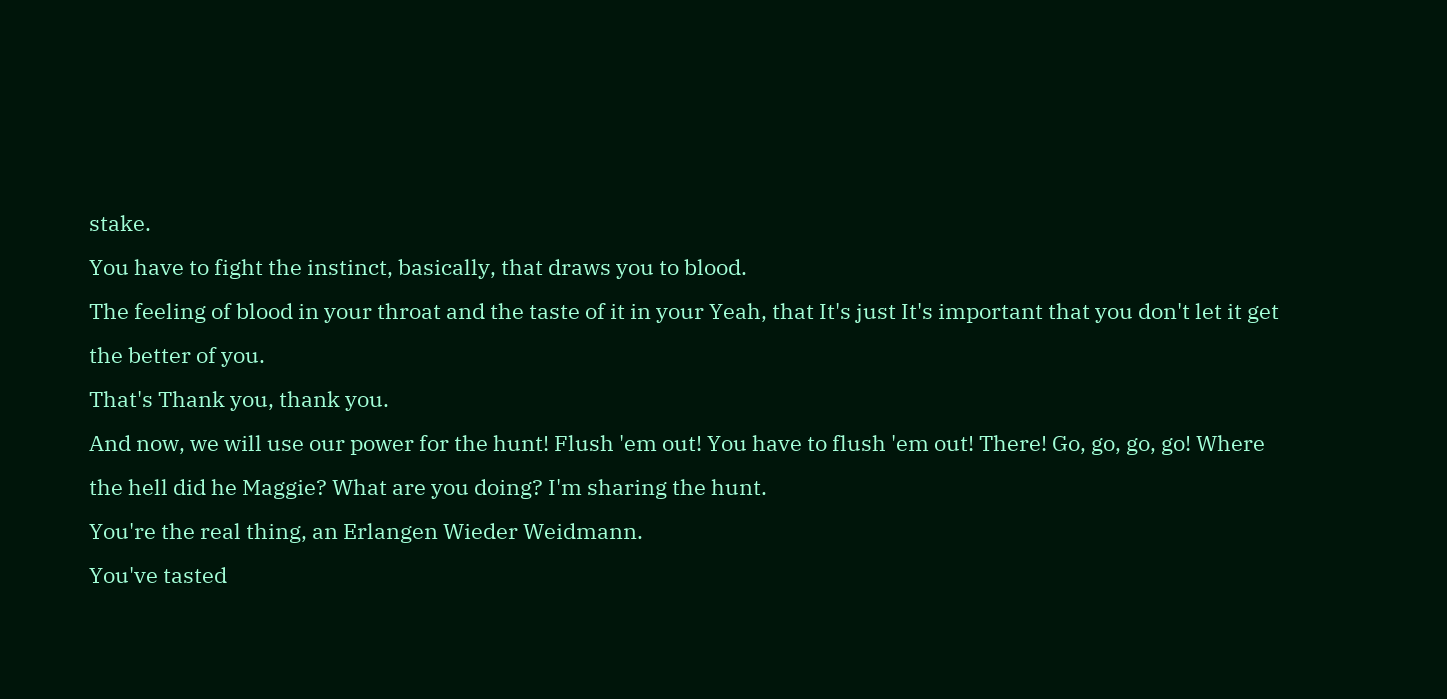stake.
You have to fight the instinct, basically, that draws you to blood.
The feeling of blood in your throat and the taste of it in your Yeah, that It's just It's important that you don't let it get the better of you.
That's Thank you, thank you.
And now, we will use our power for the hunt! Flush 'em out! You have to flush 'em out! There! Go, go, go, go! Where the hell did he Maggie? What are you doing? I'm sharing the hunt.
You're the real thing, an Erlangen Wieder Weidmann.
You've tasted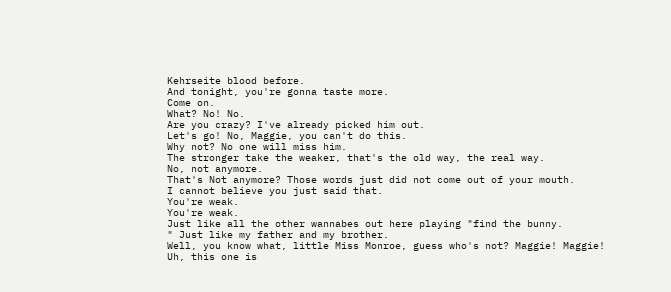Kehrseite blood before.
And tonight, you're gonna taste more.
Come on.
What? No! No.
Are you crazy? I've already picked him out.
Let's go! No, Maggie, you can't do this.
Why not? No one will miss him.
The stronger take the weaker, that's the old way, the real way.
No, not anymore.
That's Not anymore? Those words just did not come out of your mouth.
I cannot believe you just said that.
You're weak.
You're weak.
Just like all the other wannabes out here playing "find the bunny.
" Just like my father and my brother.
Well, you know what, little Miss Monroe, guess who's not? Maggie! Maggie! Uh, this one is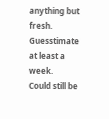anything but fresh.
Guesstimate at least a week.
Could still be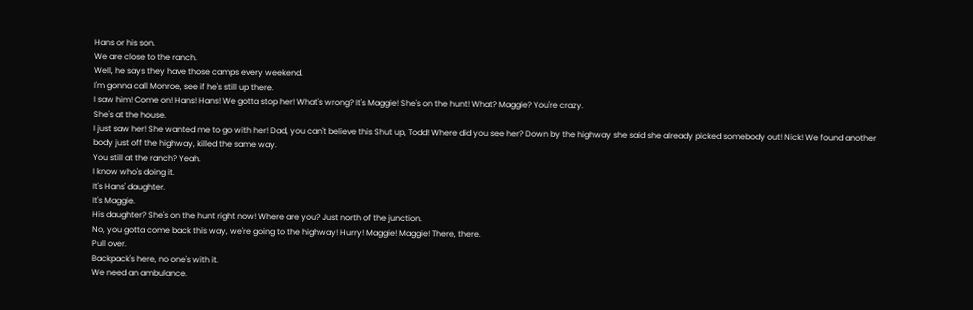Hans or his son.
We are close to the ranch.
Well, he says they have those camps every weekend.
I'm gonna call Monroe, see if he's still up there.
I saw him! Come on! Hans! Hans! We gotta stop her! What's wrong? It's Maggie! She's on the hunt! What? Maggie? You're crazy.
She's at the house.
I just saw her! She wanted me to go with her! Dad, you can't believe this Shut up, Todd! Where did you see her? Down by the highway she said she already picked somebody out! Nick! We found another body just off the highway, killed the same way.
You still at the ranch? Yeah.
I know who's doing it.
It's Hans' daughter.
It's Maggie.
His daughter? She's on the hunt right now! Where are you? Just north of the junction.
No, you gotta come back this way, we're going to the highway! Hurry! Maggie! Maggie! There, there.
Pull over.
Backpack's here, no one's with it.
We need an ambulance.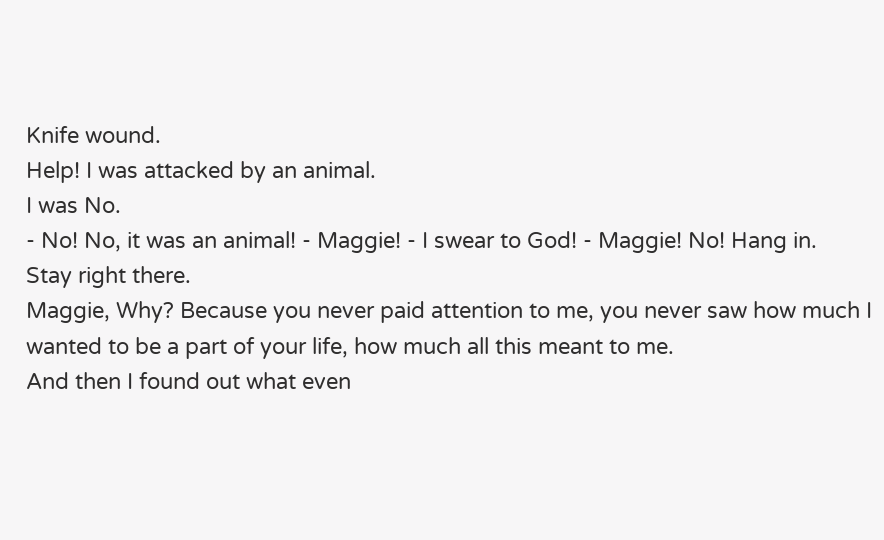Knife wound.
Help! I was attacked by an animal.
I was No.
- No! No, it was an animal! - Maggie! - I swear to God! - Maggie! No! Hang in.
Stay right there.
Maggie, Why? Because you never paid attention to me, you never saw how much I wanted to be a part of your life, how much all this meant to me.
And then I found out what even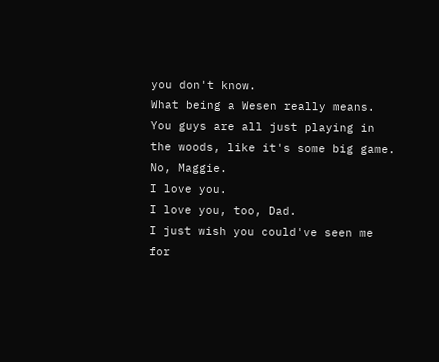you don't know.
What being a Wesen really means.
You guys are all just playing in the woods, like it's some big game.
No, Maggie.
I love you.
I love you, too, Dad.
I just wish you could've seen me for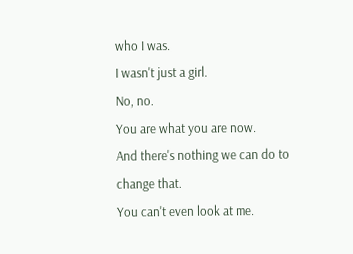who I was.
I wasn't just a girl.
No, no.
You are what you are now.
And there's nothing we can do to change that.
You can't even look at me.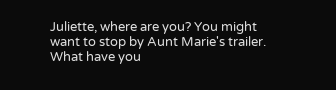Juliette, where are you? You might want to stop by Aunt Marie's trailer.
What have you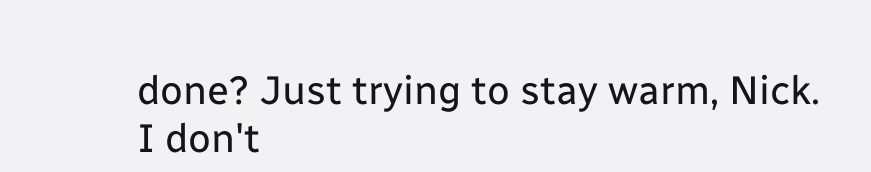done? Just trying to stay warm, Nick.
I don't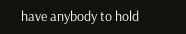have anybody to hold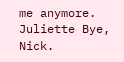me anymore.
Juliette Bye, Nick.